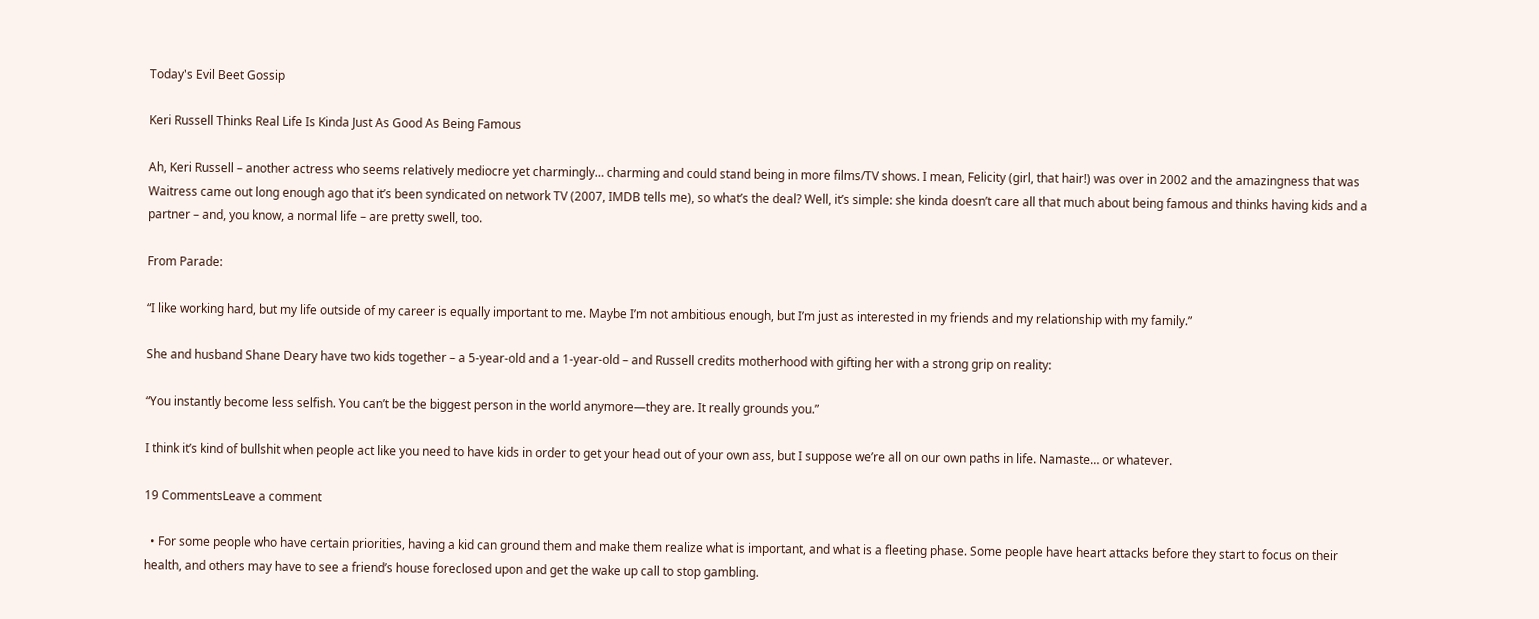Today's Evil Beet Gossip

Keri Russell Thinks Real Life Is Kinda Just As Good As Being Famous

Ah, Keri Russell – another actress who seems relatively mediocre yet charmingly… charming and could stand being in more films/TV shows. I mean, Felicity (girl, that hair!) was over in 2002 and the amazingness that was Waitress came out long enough ago that it’s been syndicated on network TV (2007, IMDB tells me), so what’s the deal? Well, it’s simple: she kinda doesn’t care all that much about being famous and thinks having kids and a partner – and, you know, a normal life – are pretty swell, too.

From Parade:

“I like working hard, but my life outside of my career is equally important to me. Maybe I’m not ambitious enough, but I’m just as interested in my friends and my relationship with my family.”

She and husband Shane Deary have two kids together – a 5-year-old and a 1-year-old – and Russell credits motherhood with gifting her with a strong grip on reality:

“You instantly become less selfish. You can’t be the biggest person in the world anymore—they are. It really grounds you.”

I think it’s kind of bullshit when people act like you need to have kids in order to get your head out of your own ass, but I suppose we’re all on our own paths in life. Namaste… or whatever.

19 CommentsLeave a comment

  • For some people who have certain priorities, having a kid can ground them and make them realize what is important, and what is a fleeting phase. Some people have heart attacks before they start to focus on their health, and others may have to see a friend’s house foreclosed upon and get the wake up call to stop gambling.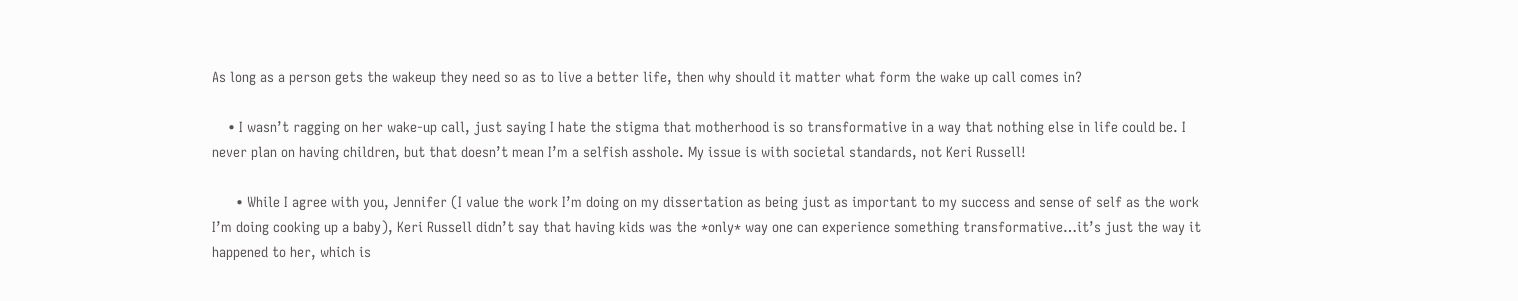As long as a person gets the wakeup they need so as to live a better life, then why should it matter what form the wake up call comes in?

    • I wasn’t ragging on her wake-up call, just saying I hate the stigma that motherhood is so transformative in a way that nothing else in life could be. I never plan on having children, but that doesn’t mean I’m a selfish asshole. My issue is with societal standards, not Keri Russell!

      • While I agree with you, Jennifer (I value the work I’m doing on my dissertation as being just as important to my success and sense of self as the work I’m doing cooking up a baby), Keri Russell didn’t say that having kids was the *only* way one can experience something transformative…it’s just the way it happened to her, which is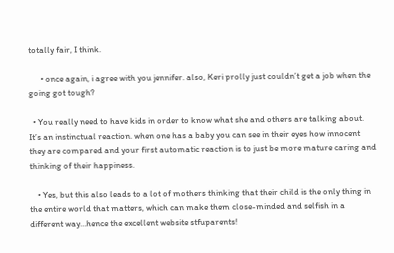totally fair, I think.

      • once again, i agree with you jennifer. also, Keri prolly just couldn’t get a job when the going got tough?

  • You really need to have kids in order to know what she and others are talking about. It’s an instinctual reaction. when one has a baby you can see in their eyes how innocent they are compared and your first automatic reaction is to just be more mature caring and thinking of their happiness.

    • Yes, but this also leads to a lot of mothers thinking that their child is the only thing in the entire world that matters, which can make them close-minded and selfish in a different way…hence the excellent website stfuparents!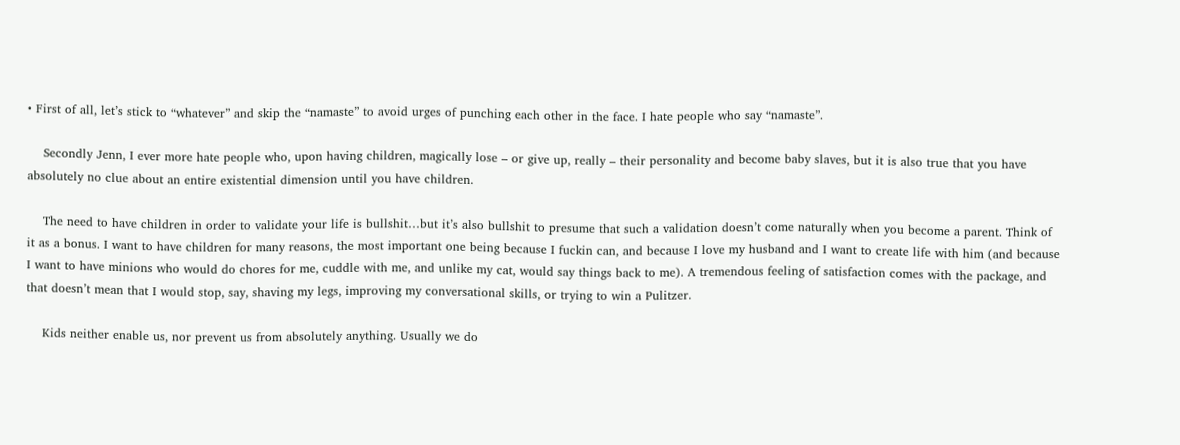• First of all, let’s stick to “whatever” and skip the “namaste” to avoid urges of punching each other in the face. I hate people who say “namaste”.

    Secondly Jenn, I ever more hate people who, upon having children, magically lose – or give up, really – their personality and become baby slaves, but it is also true that you have absolutely no clue about an entire existential dimension until you have children.

    The need to have children in order to validate your life is bullshit…but it’s also bullshit to presume that such a validation doesn’t come naturally when you become a parent. Think of it as a bonus. I want to have children for many reasons, the most important one being because I fuckin can, and because I love my husband and I want to create life with him (and because I want to have minions who would do chores for me, cuddle with me, and unlike my cat, would say things back to me). A tremendous feeling of satisfaction comes with the package, and that doesn’t mean that I would stop, say, shaving my legs, improving my conversational skills, or trying to win a Pulitzer.

    Kids neither enable us, nor prevent us from absolutely anything. Usually we do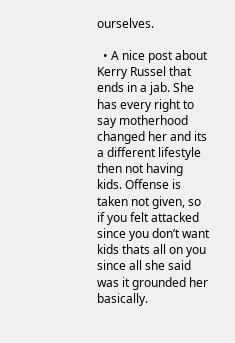ourselves.

  • A nice post about Kerry Russel that ends in a jab. She has every right to say motherhood changed her and its a different lifestyle then not having kids. Offense is taken not given, so if you felt attacked since you don’t want kids thats all on you since all she said was it grounded her basically.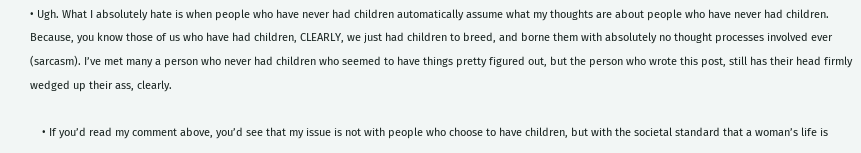• Ugh. What I absolutely hate is when people who have never had children automatically assume what my thoughts are about people who have never had children. Because, you know those of us who have had children, CLEARLY, we just had children to breed, and borne them with absolutely no thought processes involved ever (sarcasm). I’ve met many a person who never had children who seemed to have things pretty figured out, but the person who wrote this post, still has their head firmly wedged up their ass, clearly.

    • If you’d read my comment above, you’d see that my issue is not with people who choose to have children, but with the societal standard that a woman’s life is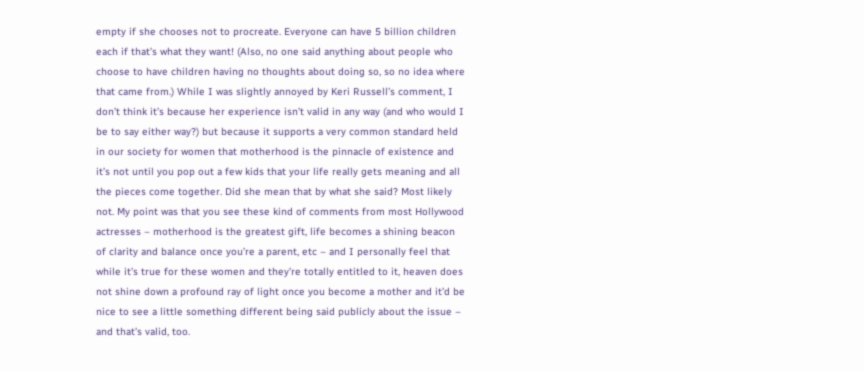empty if she chooses not to procreate. Everyone can have 5 billion children each if that’s what they want! (Also, no one said anything about people who choose to have children having no thoughts about doing so, so no idea where that came from.) While I was slightly annoyed by Keri Russell’s comment, I don’t think it’s because her experience isn’t valid in any way (and who would I be to say either way?) but because it supports a very common standard held in our society for women that motherhood is the pinnacle of existence and it’s not until you pop out a few kids that your life really gets meaning and all the pieces come together. Did she mean that by what she said? Most likely not. My point was that you see these kind of comments from most Hollywood actresses – motherhood is the greatest gift, life becomes a shining beacon of clarity and balance once you’re a parent, etc – and I personally feel that while it’s true for these women and they’re totally entitled to it, heaven does not shine down a profound ray of light once you become a mother and it’d be nice to see a little something different being said publicly about the issue – and that’s valid, too.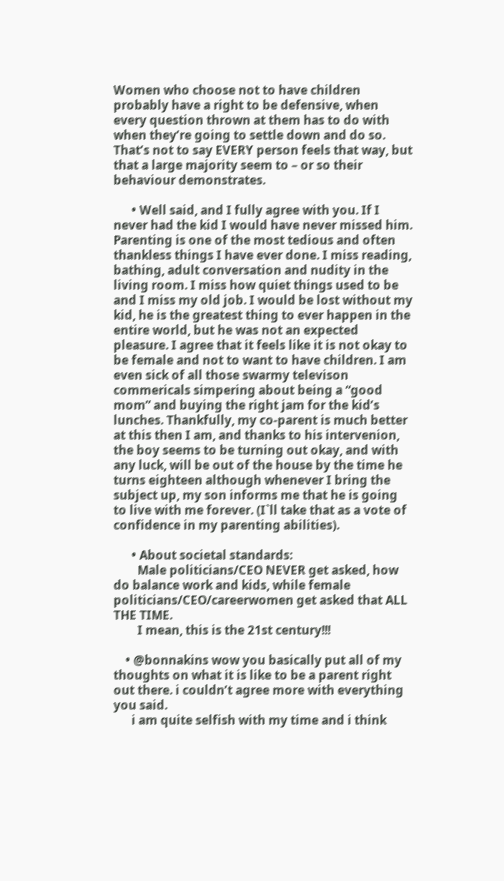Women who choose not to have children probably have a right to be defensive, when every question thrown at them has to do with when they’re going to settle down and do so. That’s not to say EVERY person feels that way, but that a large majority seem to – or so their behaviour demonstrates.

      • Well said, and I fully agree with you. If I never had the kid I would have never missed him. Parenting is one of the most tedious and often thankless things I have ever done. I miss reading, bathing, adult conversation and nudity in the living room. I miss how quiet things used to be and I miss my old job. I would be lost without my kid, he is the greatest thing to ever happen in the entire world, but he was not an expected pleasure. I agree that it feels like it is not okay to be female and not to want to have children. I am even sick of all those swarmy televison commericals simpering about being a “good mom” and buying the right jam for the kid’s lunches. Thankfully, my co-parent is much better at this then I am, and thanks to his intervenion, the boy seems to be turning out okay, and with any luck, will be out of the house by the time he turns eighteen although whenever I bring the subject up, my son informs me that he is going to live with me forever. (I`ll take that as a vote of confidence in my parenting abilities).

      • About societal standards:
        Male politicians/CEO NEVER get asked, how do balance work and kids, while female politicians/CEO/careerwomen get asked that ALL THE TIME.
        I mean, this is the 21st century!!!

    • @bonnakins wow you basically put all of my thoughts on what it is like to be a parent right out there. i couldn’t agree more with everything you said.
      i am quite selfish with my time and i think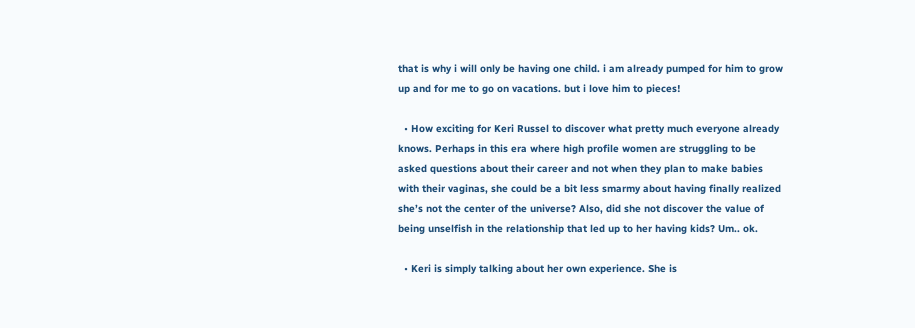that is why i will only be having one child. i am already pumped for him to grow up and for me to go on vacations. but i love him to pieces!

  • How exciting for Keri Russel to discover what pretty much everyone already knows. Perhaps in this era where high profile women are struggling to be asked questions about their career and not when they plan to make babies with their vaginas, she could be a bit less smarmy about having finally realized she’s not the center of the universe? Also, did she not discover the value of being unselfish in the relationship that led up to her having kids? Um.. ok.

  • Keri is simply talking about her own experience. She is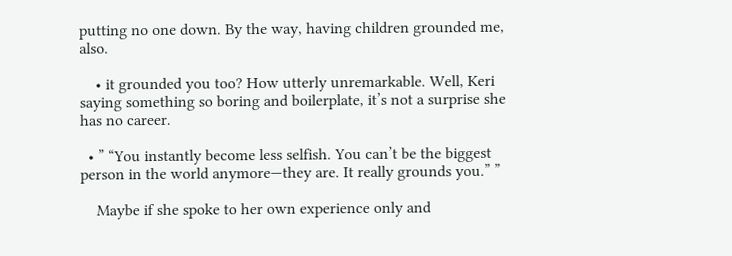putting no one down. By the way, having children grounded me, also.

    • it grounded you too? How utterly unremarkable. Well, Keri saying something so boring and boilerplate, it’s not a surprise she has no career.

  • ” “You instantly become less selfish. You can’t be the biggest person in the world anymore—they are. It really grounds you.” ”

    Maybe if she spoke to her own experience only and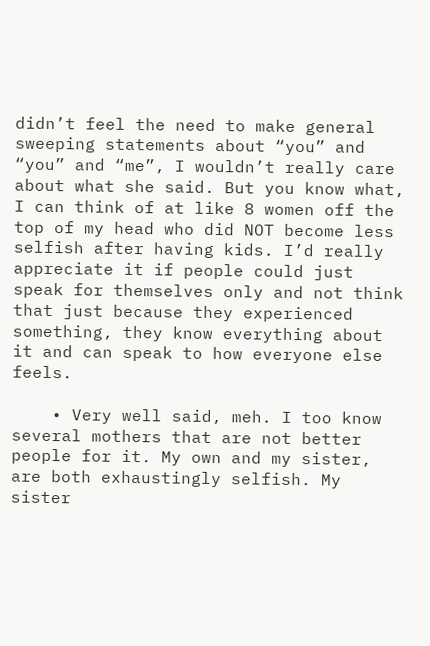didn’t feel the need to make general sweeping statements about “you” and “you” and “me”, I wouldn’t really care about what she said. But you know what, I can think of at like 8 women off the top of my head who did NOT become less selfish after having kids. I’d really appreciate it if people could just speak for themselves only and not think that just because they experienced something, they know everything about it and can speak to how everyone else feels.

    • Very well said, meh. I too know several mothers that are not better people for it. My own and my sister, are both exhaustingly selfish. My sister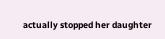actually stopped her daughter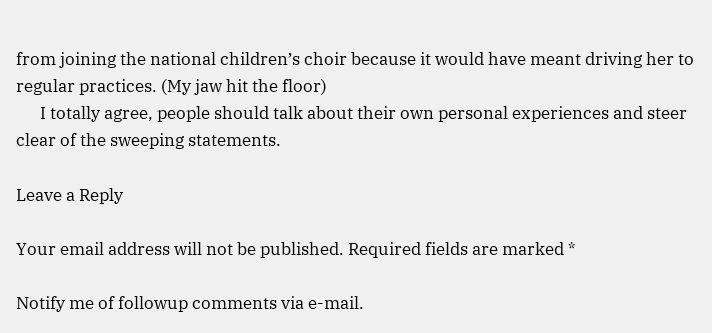from joining the national children’s choir because it would have meant driving her to regular practices. (My jaw hit the floor)
      I totally agree, people should talk about their own personal experiences and steer clear of the sweeping statements.

Leave a Reply

Your email address will not be published. Required fields are marked *

Notify me of followup comments via e-mail.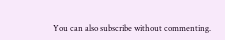You can also subscribe without commenting.